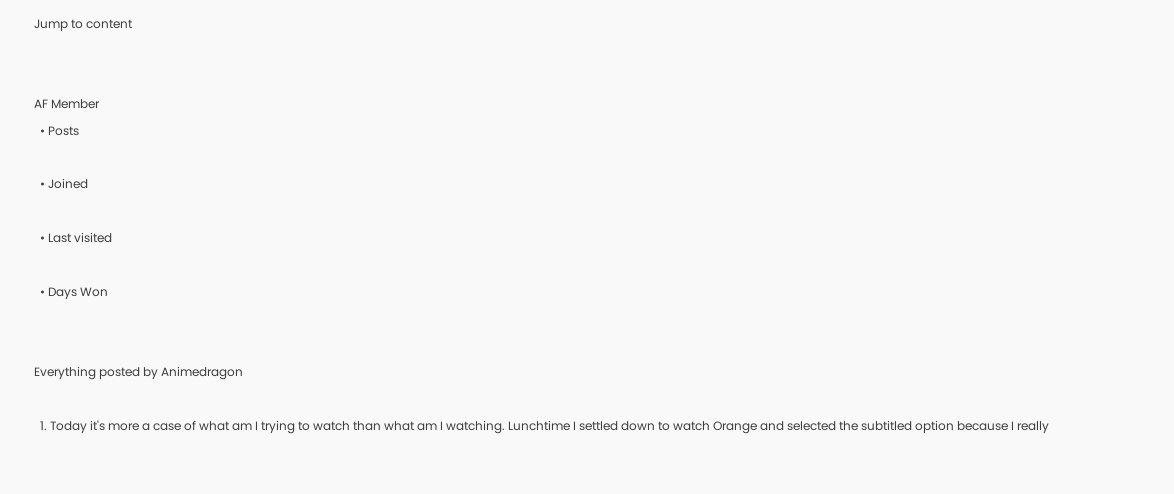Jump to content


AF Member
  • Posts

  • Joined

  • Last visited

  • Days Won


Everything posted by Animedragon

  1. Today it's more a case of what am I trying to watch than what am I watching. Lunchtime I settled down to watch Orange and selected the subtitled option because I really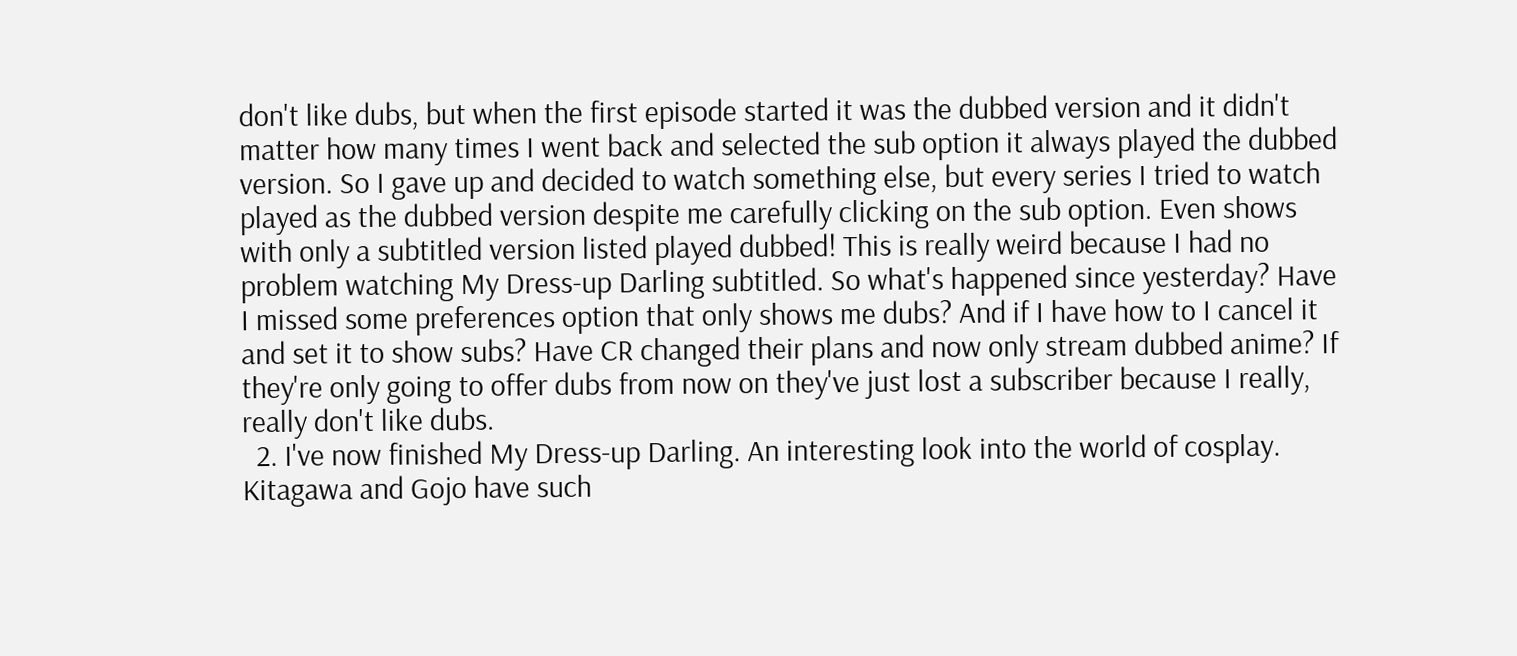don't like dubs, but when the first episode started it was the dubbed version and it didn't matter how many times I went back and selected the sub option it always played the dubbed version. So I gave up and decided to watch something else, but every series I tried to watch played as the dubbed version despite me carefully clicking on the sub option. Even shows with only a subtitled version listed played dubbed! This is really weird because I had no problem watching My Dress-up Darling subtitled. So what's happened since yesterday? Have I missed some preferences option that only shows me dubs? And if I have how to I cancel it and set it to show subs? Have CR changed their plans and now only stream dubbed anime? If they're only going to offer dubs from now on they've just lost a subscriber because I really, really don't like dubs.
  2. I've now finished My Dress-up Darling. An interesting look into the world of cosplay. Kitagawa and Gojo have such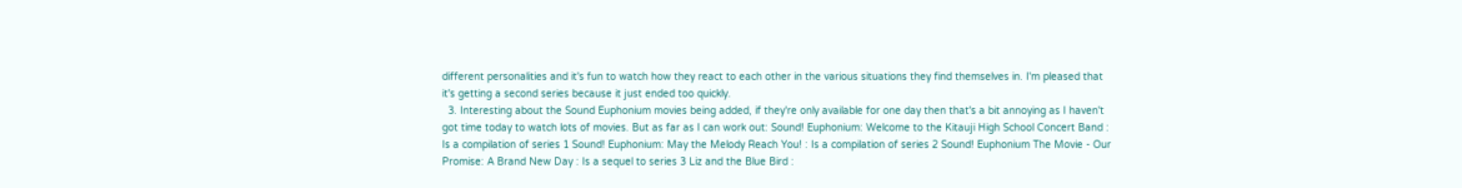different personalities and it's fun to watch how they react to each other in the various situations they find themselves in. I'm pleased that it's getting a second series because it just ended too quickly.
  3. Interesting about the Sound Euphonium movies being added, if they're only available for one day then that's a bit annoying as I haven't got time today to watch lots of movies. But as far as I can work out: Sound! Euphonium: Welcome to the Kitauji High School Concert Band : Is a compilation of series 1 Sound! Euphonium: May the Melody Reach You! : Is a compilation of series 2 Sound! Euphonium The Movie - Our Promise: A Brand New Day : Is a sequel to series 3 Liz and the Blue Bird :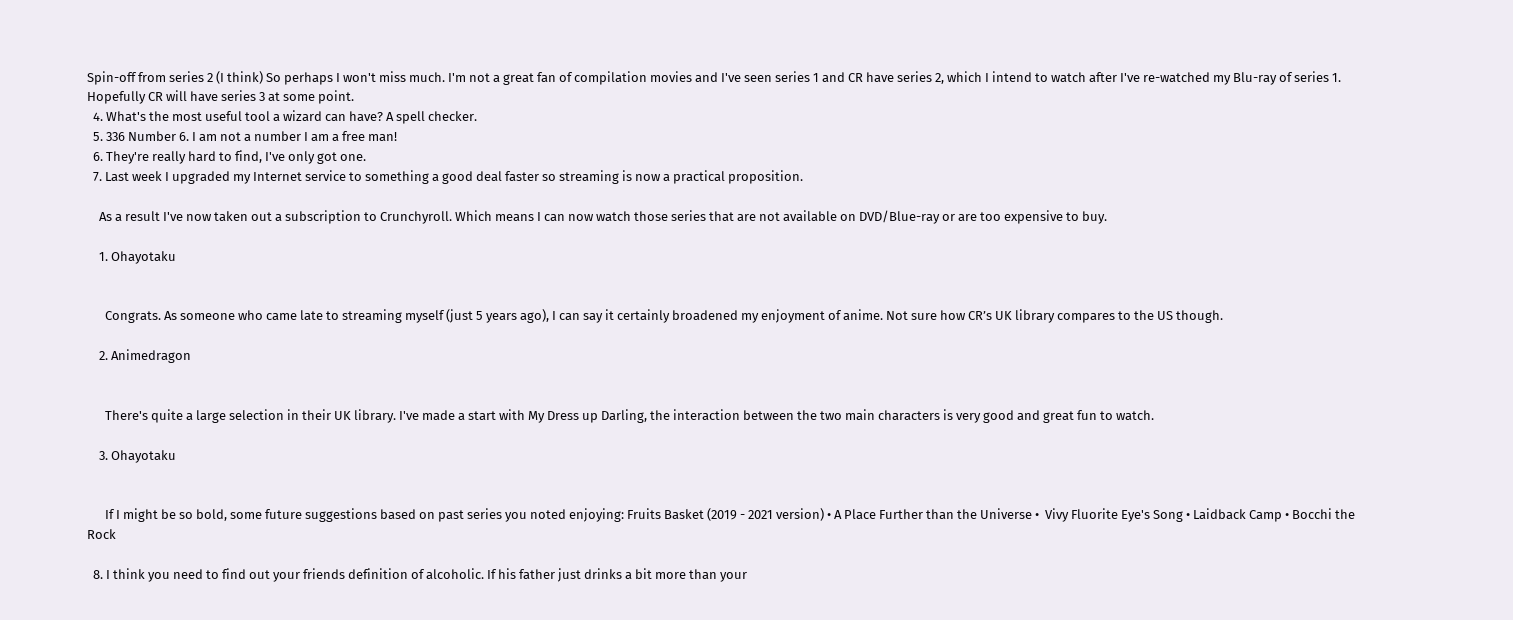Spin-off from series 2 (I think) So perhaps I won't miss much. I'm not a great fan of compilation movies and I've seen series 1 and CR have series 2, which I intend to watch after I've re-watched my Blu-ray of series 1. Hopefully CR will have series 3 at some point.
  4. What's the most useful tool a wizard can have? A spell checker.
  5. 336 Number 6. I am not a number I am a free man!
  6. They're really hard to find, I've only got one.
  7. Last week I upgraded my Internet service to something a good deal faster so streaming is now a practical proposition.

    As a result I've now taken out a subscription to Crunchyroll. Which means I can now watch those series that are not available on DVD/Blue-ray or are too expensive to buy.

    1. Ohayotaku


      Congrats. As someone who came late to streaming myself (just 5 years ago), I can say it certainly broadened my enjoyment of anime. Not sure how CR’s UK library compares to the US though.

    2. Animedragon


      There's quite a large selection in their UK library. I've made a start with My Dress up Darling, the interaction between the two main characters is very good and great fun to watch.

    3. Ohayotaku


      If I might be so bold, some future suggestions based on past series you noted enjoying: Fruits Basket (2019 - 2021 version) • A Place Further than the Universe •  Vivy Fluorite Eye's Song • Laidback Camp • Bocchi the Rock

  8. I think you need to find out your friends definition of alcoholic. If his father just drinks a bit more than your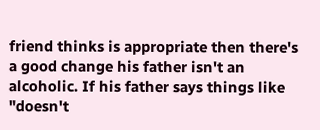friend thinks is appropriate then there's a good change his father isn't an alcoholic. If his father says things like "doesn't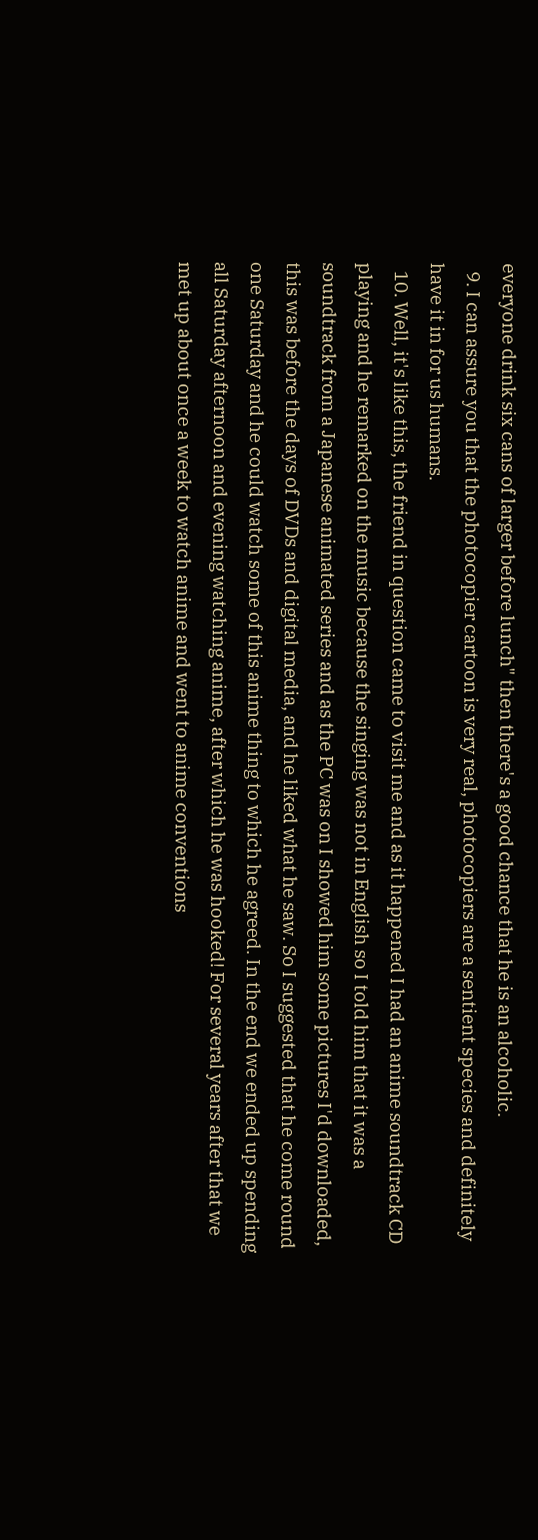everyone drink six cans of larger before lunch" then there's a good chance that he is an alcoholic.
  9. I can assure you that the photocopier cartoon is very real, photocopiers are a sentient species and definitely have it in for us humans.
  10. Well, it's like this, the friend in question came to visit me and as it happened I had an anime soundtrack CD playing and he remarked on the music because the singing was not in English so I told him that it was a soundtrack from a Japanese animated series and as the PC was on I showed him some pictures I'd downloaded, this was before the days of DVDs and digital media, and he liked what he saw. So I suggested that he come round one Saturday and he could watch some of this anime thing to which he agreed. In the end we ended up spending all Saturday afternoon and evening watching anime, after which he was hooked! For several years after that we met up about once a week to watch anime and went to anime conventions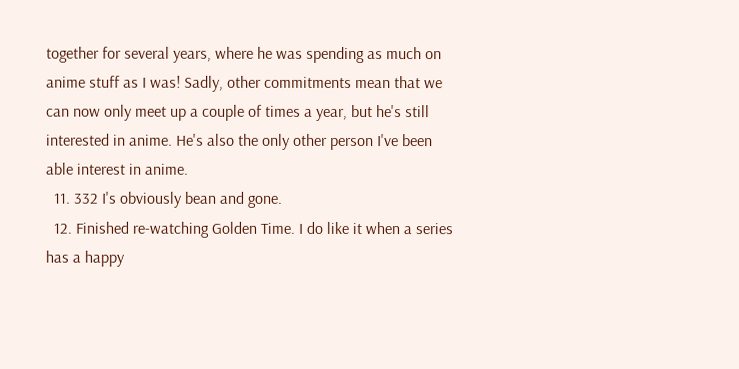together for several years, where he was spending as much on anime stuff as I was! Sadly, other commitments mean that we can now only meet up a couple of times a year, but he's still interested in anime. He's also the only other person I've been able interest in anime.
  11. 332 I's obviously bean and gone.
  12. Finished re-watching Golden Time. I do like it when a series has a happy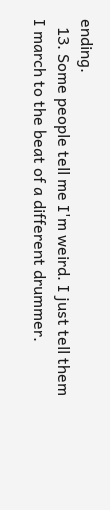ending.
  13. Some people tell me I'm weird. I just tell them I march to the beat of a different drummer.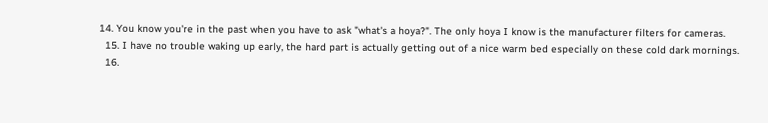14. You know you're in the past when you have to ask "what's a hoya?". The only hoya I know is the manufacturer filters for cameras.
  15. I have no trouble waking up early, the hard part is actually getting out of a nice warm bed especially on these cold dark mornings.
  16.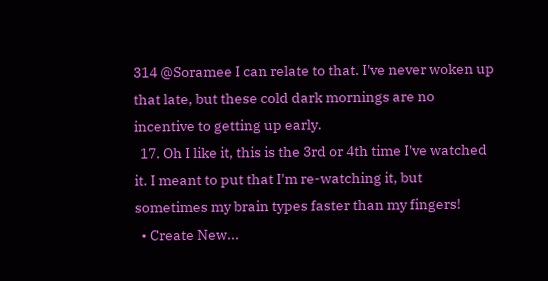314 @Soramee I can relate to that. I've never woken up that late, but these cold dark mornings are no incentive to getting up early.
  17. Oh I like it, this is the 3rd or 4th time I've watched it. I meant to put that I'm re-watching it, but sometimes my brain types faster than my fingers!
  • Create New...